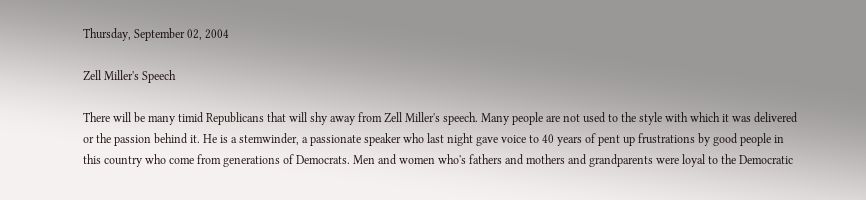Thursday, September 02, 2004

Zell Miller's Speech

There will be many timid Republicans that will shy away from Zell Miller's speech. Many people are not used to the style with which it was delivered or the passion behind it. He is a stemwinder, a passionate speaker who last night gave voice to 40 years of pent up frustrations by good people in this country who come from generations of Democrats. Men and women who's fathers and mothers and grandparents were loyal to the Democratic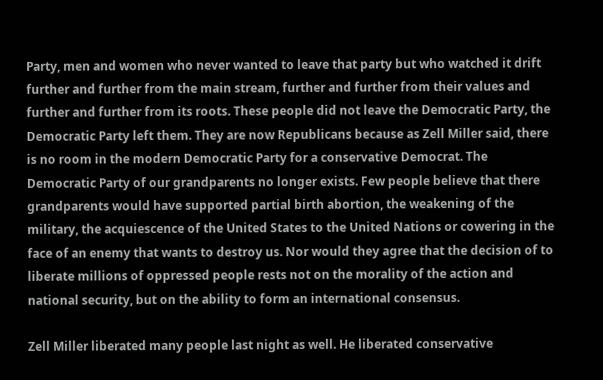Party, men and women who never wanted to leave that party but who watched it drift further and further from the main stream, further and further from their values and further and further from its roots. These people did not leave the Democratic Party, the Democratic Party left them. They are now Republicans because as Zell Miller said, there is no room in the modern Democratic Party for a conservative Democrat. The Democratic Party of our grandparents no longer exists. Few people believe that there grandparents would have supported partial birth abortion, the weakening of the military, the acquiescence of the United States to the United Nations or cowering in the face of an enemy that wants to destroy us. Nor would they agree that the decision of to liberate millions of oppressed people rests not on the morality of the action and national security, but on the ability to form an international consensus.

Zell Miller liberated many people last night as well. He liberated conservative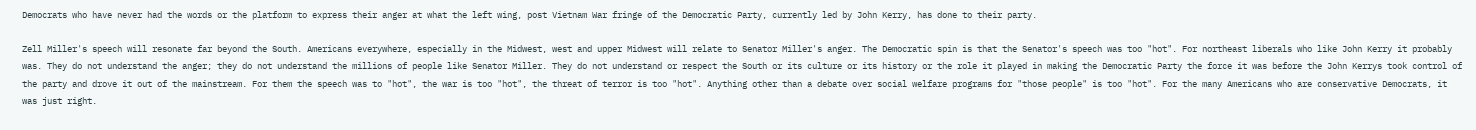Democrats who have never had the words or the platform to express their anger at what the left wing, post Vietnam War fringe of the Democratic Party, currently led by John Kerry, has done to their party.

Zell Miller's speech will resonate far beyond the South. Americans everywhere, especially in the Midwest, west and upper Midwest will relate to Senator Miller's anger. The Democratic spin is that the Senator's speech was too "hot". For northeast liberals who like John Kerry it probably was. They do not understand the anger; they do not understand the millions of people like Senator Miller. They do not understand or respect the South or its culture or its history or the role it played in making the Democratic Party the force it was before the John Kerrys took control of the party and drove it out of the mainstream. For them the speech was to "hot", the war is too "hot", the threat of terror is too "hot". Anything other than a debate over social welfare programs for "those people" is too "hot". For the many Americans who are conservative Democrats, it was just right.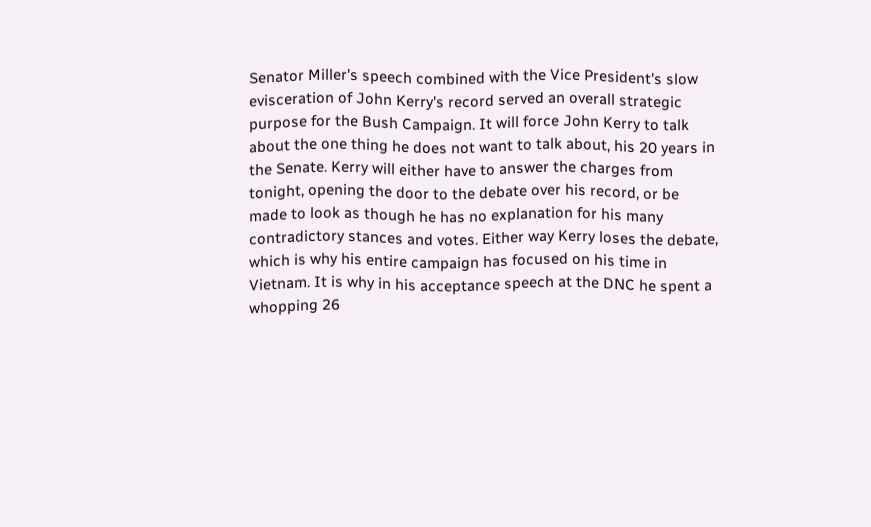Senator Miller's speech combined with the Vice President's slow evisceration of John Kerry's record served an overall strategic purpose for the Bush Campaign. It will force John Kerry to talk about the one thing he does not want to talk about, his 20 years in the Senate. Kerry will either have to answer the charges from tonight, opening the door to the debate over his record, or be made to look as though he has no explanation for his many contradictory stances and votes. Either way Kerry loses the debate, which is why his entire campaign has focused on his time in Vietnam. It is why in his acceptance speech at the DNC he spent a whopping 26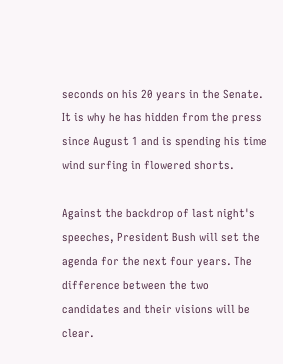seconds on his 20 years in the Senate. It is why he has hidden from the press since August 1 and is spending his time wind surfing in flowered shorts.

Against the backdrop of last night's speeches, President Bush will set the agenda for the next four years. The difference between the two candidates and their visions will be clear.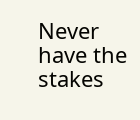Never have the stakes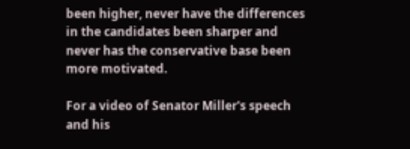been higher, never have the differences in the candidates been sharper and never has the conservative base been more motivated.

For a video of Senator Miller's speech and his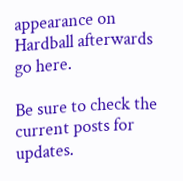appearance on Hardball afterwards go here.

Be sure to check the current posts for updates.